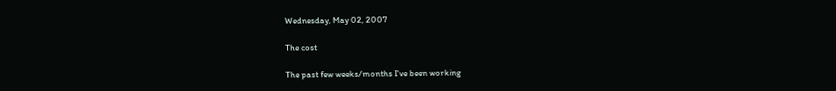Wednesday, May 02, 2007

The cost

The past few weeks/months I've been working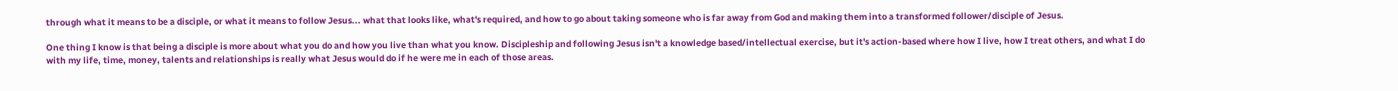through what it means to be a disciple, or what it means to follow Jesus... what that looks like, what's required, and how to go about taking someone who is far away from God and making them into a transformed follower/disciple of Jesus.

One thing I know is that being a disciple is more about what you do and how you live than what you know. Discipleship and following Jesus isn't a knowledge based/intellectual exercise, but it's action-based where how I live, how I treat others, and what I do with my life, time, money, talents and relationships is really what Jesus would do if he were me in each of those areas.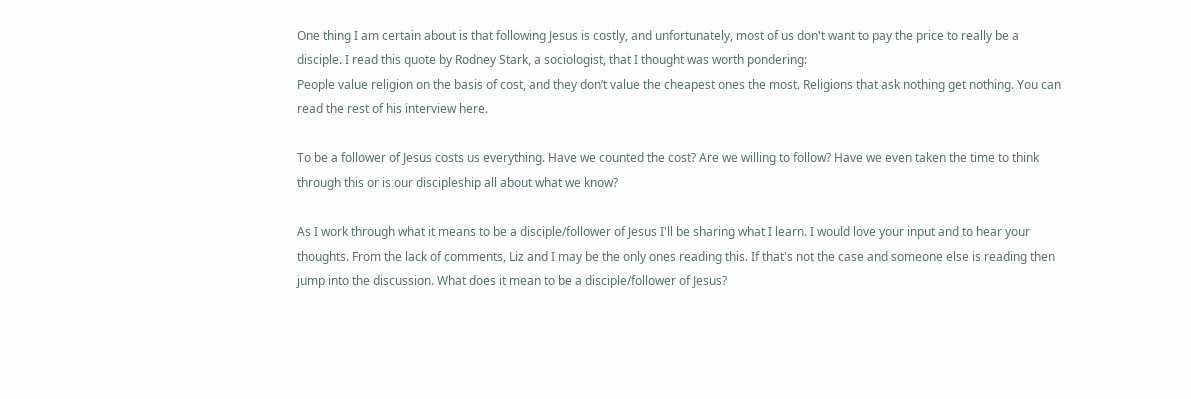One thing I am certain about is that following Jesus is costly, and unfortunately, most of us don't want to pay the price to really be a disciple. I read this quote by Rodney Stark, a sociologist, that I thought was worth pondering:
People value religion on the basis of cost, and they don’t value the cheapest ones the most. Religions that ask nothing get nothing. You can read the rest of his interview here.

To be a follower of Jesus costs us everything. Have we counted the cost? Are we willing to follow? Have we even taken the time to think through this or is our discipleship all about what we know?

As I work through what it means to be a disciple/follower of Jesus I'll be sharing what I learn. I would love your input and to hear your thoughts. From the lack of comments, Liz and I may be the only ones reading this. If that's not the case and someone else is reading then jump into the discussion. What does it mean to be a disciple/follower of Jesus?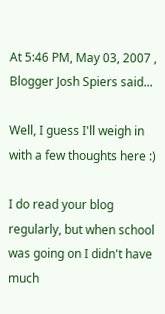At 5:46 PM, May 03, 2007 , Blogger Josh Spiers said...

Well, I guess I'll weigh in with a few thoughts here :)

I do read your blog regularly, but when school was going on I didn't have much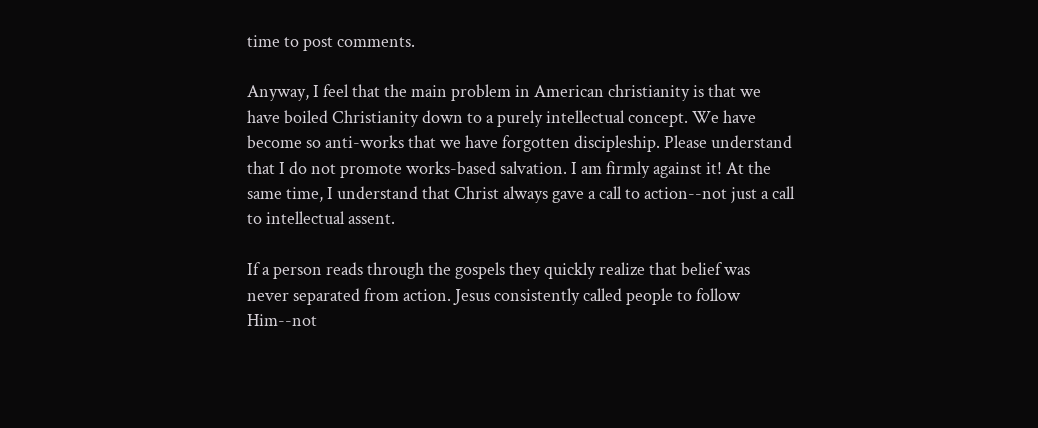time to post comments.

Anyway, I feel that the main problem in American christianity is that we have boiled Christianity down to a purely intellectual concept. We have become so anti-works that we have forgotten discipleship. Please understand that I do not promote works-based salvation. I am firmly against it! At the same time, I understand that Christ always gave a call to action--not just a call to intellectual assent.

If a person reads through the gospels they quickly realize that belief was never separated from action. Jesus consistently called people to follow Him--not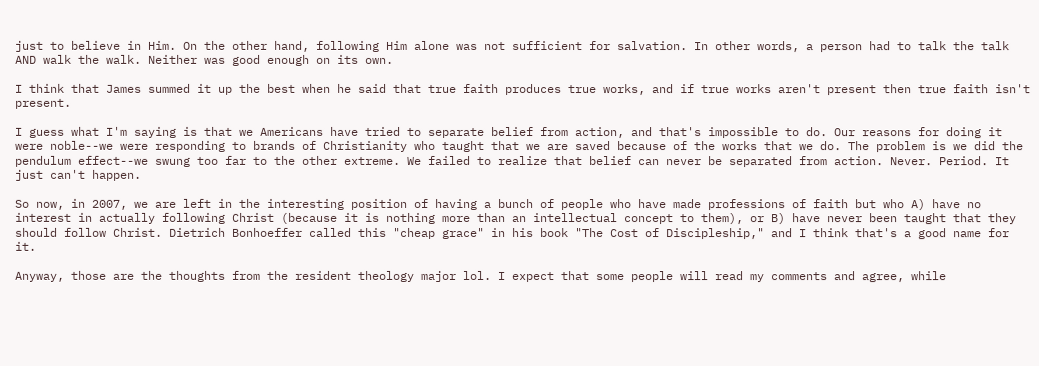just to believe in Him. On the other hand, following Him alone was not sufficient for salvation. In other words, a person had to talk the talk AND walk the walk. Neither was good enough on its own.

I think that James summed it up the best when he said that true faith produces true works, and if true works aren't present then true faith isn't present.

I guess what I'm saying is that we Americans have tried to separate belief from action, and that's impossible to do. Our reasons for doing it were noble--we were responding to brands of Christianity who taught that we are saved because of the works that we do. The problem is we did the pendulum effect--we swung too far to the other extreme. We failed to realize that belief can never be separated from action. Never. Period. It just can't happen.

So now, in 2007, we are left in the interesting position of having a bunch of people who have made professions of faith but who A) have no interest in actually following Christ (because it is nothing more than an intellectual concept to them), or B) have never been taught that they should follow Christ. Dietrich Bonhoeffer called this "cheap grace" in his book "The Cost of Discipleship," and I think that's a good name for it.

Anyway, those are the thoughts from the resident theology major lol. I expect that some people will read my comments and agree, while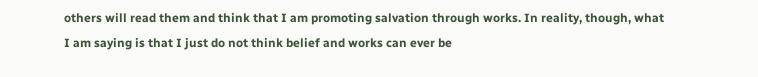others will read them and think that I am promoting salvation through works. In reality, though, what I am saying is that I just do not think belief and works can ever be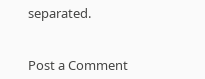separated.


Post a Comment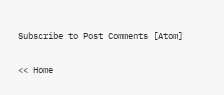Subscribe to Post Comments [Atom]

<< Home